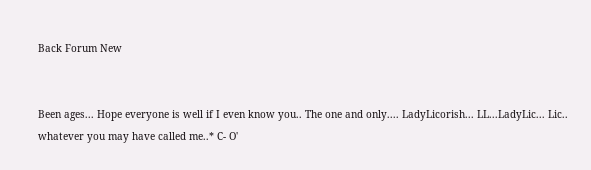Back Forum New


Been ages... Hope everyone is well if I even know you.. The one and only.... LadyLicorish... LL...LadyLic... Lic.. whatever you may have called me..* C- O'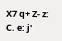X7 q+ Z- z: C. e: j'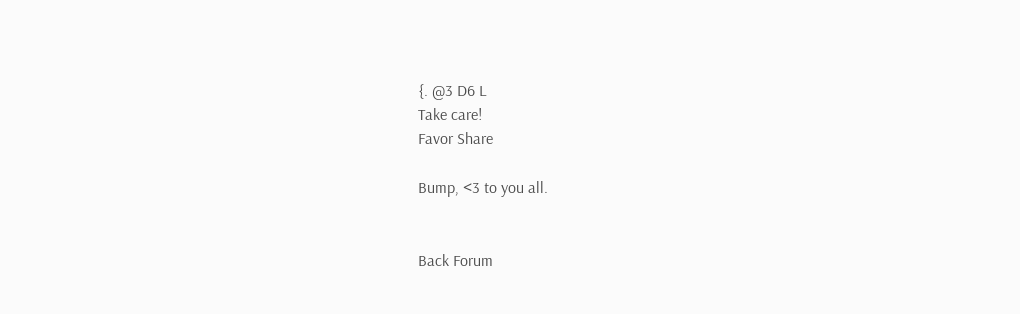{. @3 D6 L
Take care!
Favor Share

Bump, <3 to you all.


Back Forum